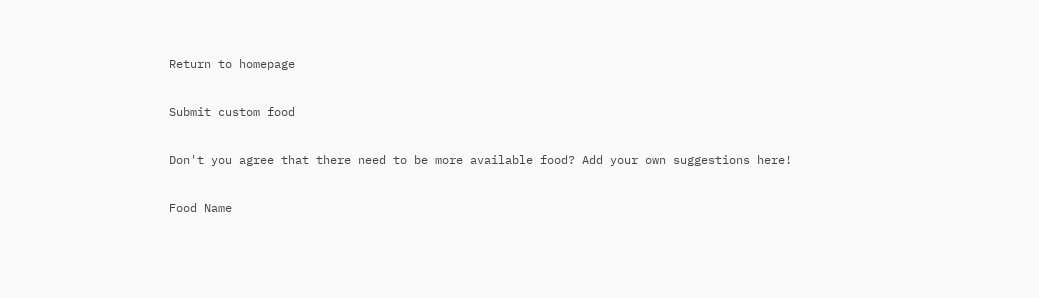Return to homepage

Submit custom food

Don't you agree that there need to be more available food? Add your own suggestions here!

Food Name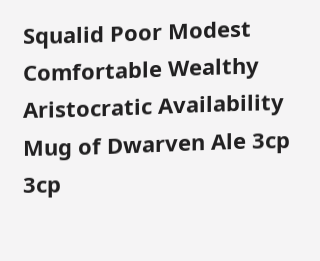Squalid Poor Modest Comfortable Wealthy Aristocratic Availability
Mug of Dwarven Ale 3cp 3cp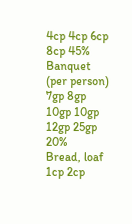4cp 4cp 6cp 8cp 45%
Banquet (per person) 7gp 8gp 10gp 10gp 12gp 25gp 20%
Bread, loaf 1cp 2cp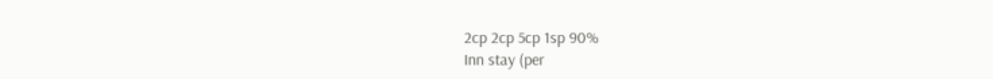2cp 2cp 5cp 1sp 90%
Inn stay (per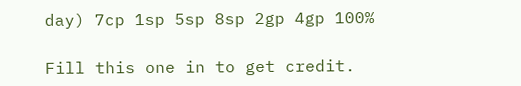day) 7cp 1sp 5sp 8sp 2gp 4gp 100%

Fill this one in to get credit.